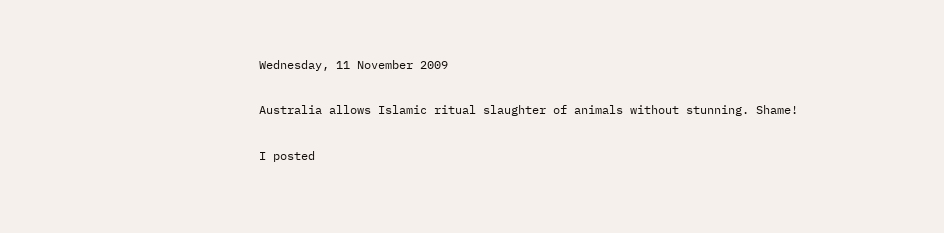Wednesday, 11 November 2009

Australia allows Islamic ritual slaughter of animals without stunning. Shame!

I posted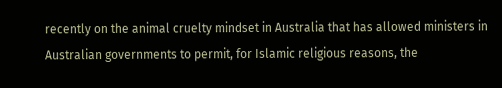recently on the animal cruelty mindset in Australia that has allowed ministers in Australian governments to permit, for Islamic religious reasons, the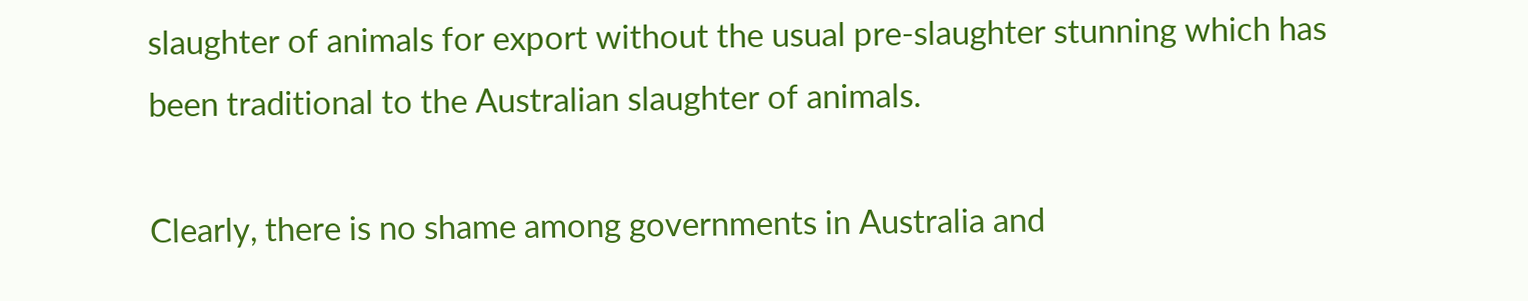slaughter of animals for export without the usual pre-slaughter stunning which has been traditional to the Australian slaughter of animals.

Clearly, there is no shame among governments in Australia and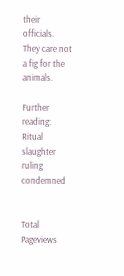their officials.  They care not a fig for the animals.

Further reading:
Ritual slaughter ruling condemned


Total Pageviews